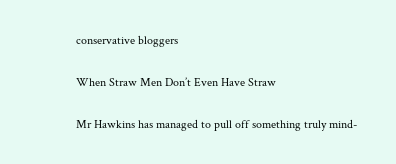conservative bloggers

When Straw Men Don’t Even Have Straw

Mr Hawkins has managed to pull off something truly mind-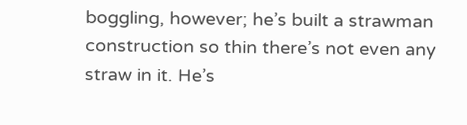boggling, however; he’s built a strawman construction so thin there’s not even any straw in it. He’s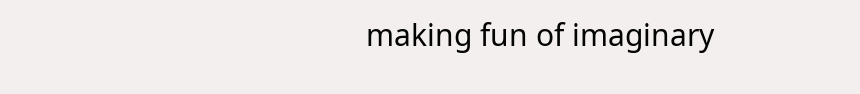making fun of imaginary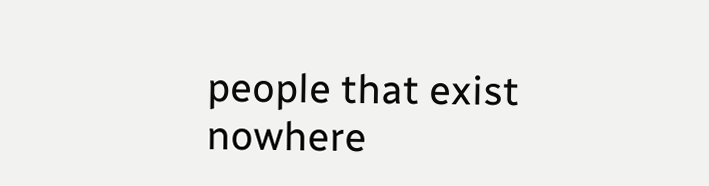people that exist nowhere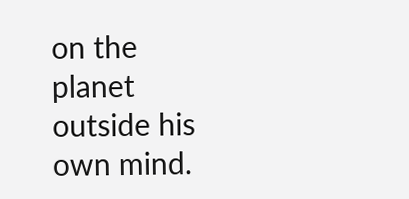on the planet outside his own mind.